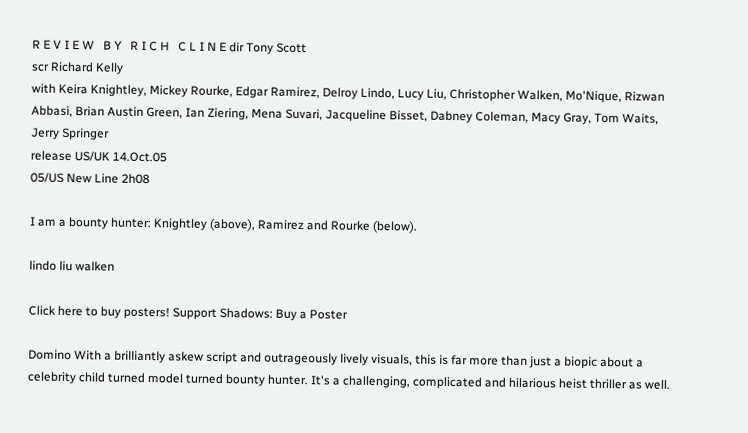R E V I E W   B Y   R I C H   C L I N E dir Tony Scott
scr Richard Kelly
with Keira Knightley, Mickey Rourke, Edgar Ramirez, Delroy Lindo, Lucy Liu, Christopher Walken, Mo'Nique, Rizwan Abbasi, Brian Austin Green, Ian Ziering, Mena Suvari, Jacqueline Bisset, Dabney Coleman, Macy Gray, Tom Waits, Jerry Springer
release US/UK 14.Oct.05
05/US New Line 2h08

I am a bounty hunter: Knightley (above), Ramirez and Rourke (below).

lindo liu walken

Click here to buy posters! Support Shadows: Buy a Poster

Domino With a brilliantly askew script and outrageously lively visuals, this is far more than just a biopic about a celebrity child turned model turned bounty hunter. It's a challenging, complicated and hilarious heist thriller as well.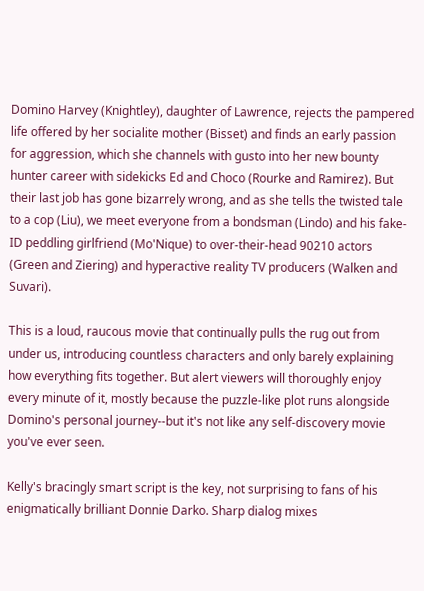Domino Harvey (Knightley), daughter of Lawrence, rejects the pampered life offered by her socialite mother (Bisset) and finds an early passion for aggression, which she channels with gusto into her new bounty hunter career with sidekicks Ed and Choco (Rourke and Ramirez). But their last job has gone bizarrely wrong, and as she tells the twisted tale to a cop (Liu), we meet everyone from a bondsman (Lindo) and his fake-ID peddling girlfriend (Mo'Nique) to over-their-head 90210 actors (Green and Ziering) and hyperactive reality TV producers (Walken and Suvari).

This is a loud, raucous movie that continually pulls the rug out from under us, introducing countless characters and only barely explaining how everything fits together. But alert viewers will thoroughly enjoy every minute of it, mostly because the puzzle-like plot runs alongside Domino's personal journey--but it's not like any self-discovery movie you've ever seen.

Kelly's bracingly smart script is the key, not surprising to fans of his enigmatically brilliant Donnie Darko. Sharp dialog mixes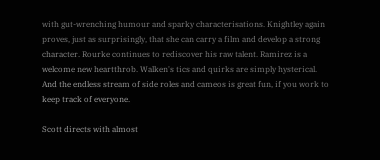with gut-wrenching humour and sparky characterisations. Knightley again proves, just as surprisingly, that she can carry a film and develop a strong character. Rourke continues to rediscover his raw talent. Ramirez is a welcome new heartthrob. Walken's tics and quirks are simply hysterical. And the endless stream of side roles and cameos is great fun, if you work to keep track of everyone.

Scott directs with almost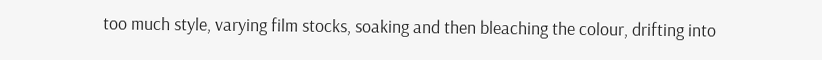too much style, varying film stocks, soaking and then bleaching the colour, drifting into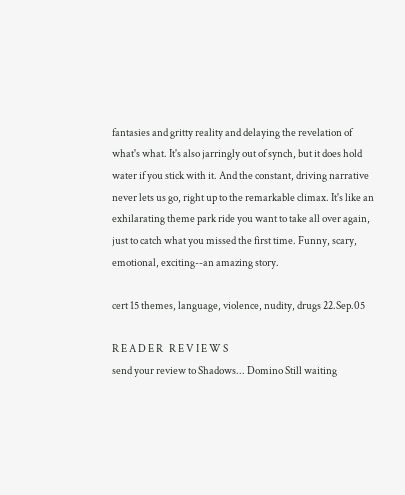fantasies and gritty reality and delaying the revelation of what's what. It's also jarringly out of synch, but it does hold water if you stick with it. And the constant, driving narrative never lets us go, right up to the remarkable climax. It's like an exhilarating theme park ride you want to take all over again, just to catch what you missed the first time. Funny, scary, emotional, exciting--an amazing story.

cert 15 themes, language, violence, nudity, drugs 22.Sep.05

R E A D E R   R E V I E W S
send your review to Shadows... Domino Still waiting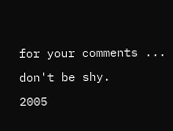for your comments ... don't be shy.
2005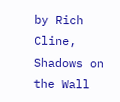by Rich Cline, Shadows on the Wall